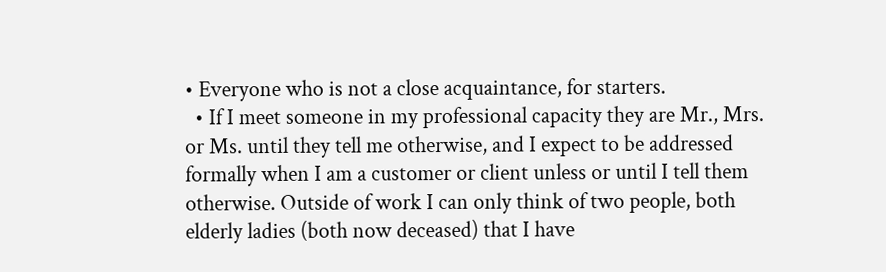• Everyone who is not a close acquaintance, for starters.
  • If I meet someone in my professional capacity they are Mr., Mrs. or Ms. until they tell me otherwise, and I expect to be addressed formally when I am a customer or client unless or until I tell them otherwise. Outside of work I can only think of two people, both elderly ladies (both now deceased) that I have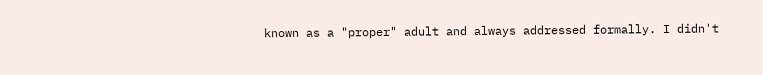known as a "proper" adult and always addressed formally. I didn't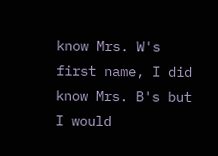know Mrs. W's first name, I did know Mrs. B's but I would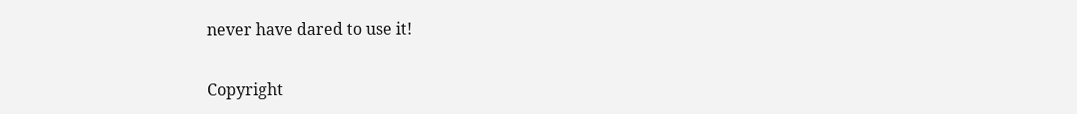never have dared to use it!

Copyright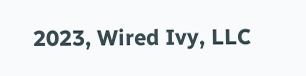2023, Wired Ivy, LLC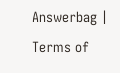Answerbag | Terms of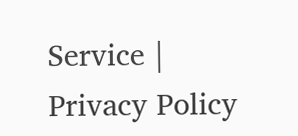Service | Privacy Policy